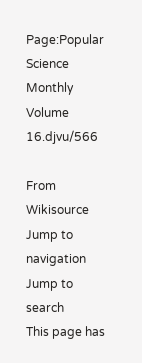Page:Popular Science Monthly Volume 16.djvu/566

From Wikisource
Jump to navigation Jump to search
This page has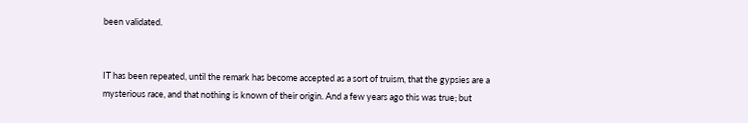been validated.


IT has been repeated, until the remark has become accepted as a sort of truism, that the gypsies are a mysterious race, and that nothing is known of their origin. And a few years ago this was true; but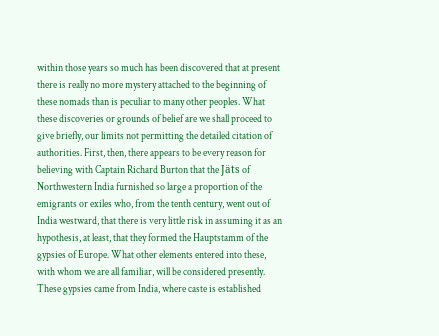within those years so much has been discovered that at present there is really no more mystery attached to the beginning of these nomads than is peculiar to many other peoples. What these discoveries or grounds of belief are we shall proceed to give briefly, our limits not permitting the detailed citation of authorities. First, then, there appears to be every reason for believing with Captain Richard Burton that the Jäts of Northwestern India furnished so large a proportion of the emigrants or exiles who, from the tenth century, went out of India westward, that there is very little risk in assuming it as an hypothesis, at least, that they formed the Hauptstamm of the gypsies of Europe. What other elements entered into these, with whom we are all familiar, will be considered presently. These gypsies came from India, where caste is established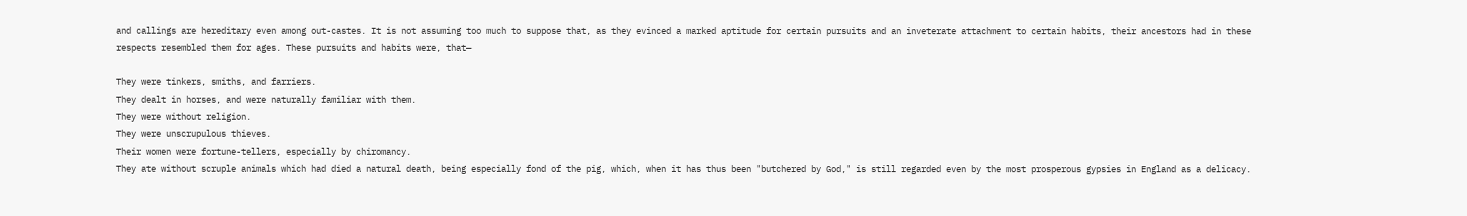and callings are hereditary even among out-castes. It is not assuming too much to suppose that, as they evinced a marked aptitude for certain pursuits and an inveterate attachment to certain habits, their ancestors had in these respects resembled them for ages. These pursuits and habits were, that—

They were tinkers, smiths, and farriers.
They dealt in horses, and were naturally familiar with them.
They were without religion.
They were unscrupulous thieves.
Their women were fortune-tellers, especially by chiromancy.
They ate without scruple animals which had died a natural death, being especially fond of the pig, which, when it has thus been "butchered by God," is still regarded even by the most prosperous gypsies in England as a delicacy.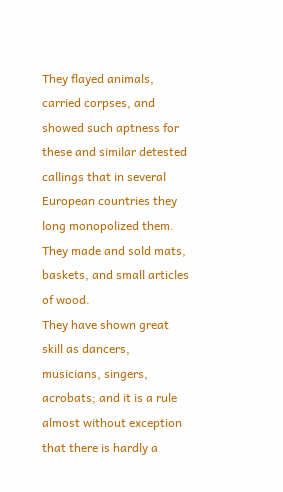They flayed animals, carried corpses, and showed such aptness for these and similar detested callings that in several European countries they long monopolized them.
They made and sold mats, baskets, and small articles of wood.
They have shown great skill as dancers, musicians, singers, acrobats; and it is a rule almost without exception that there is hardly a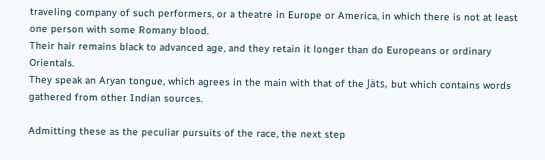traveling company of such performers, or a theatre in Europe or America, in which there is not at least one person with some Romany blood.
Their hair remains black to advanced age, and they retain it longer than do Europeans or ordinary Orientals.
They speak an Aryan tongue, which agrees in the main with that of the Jäts, but which contains words gathered from other Indian sources.

Admitting these as the peculiar pursuits of the race, the next step